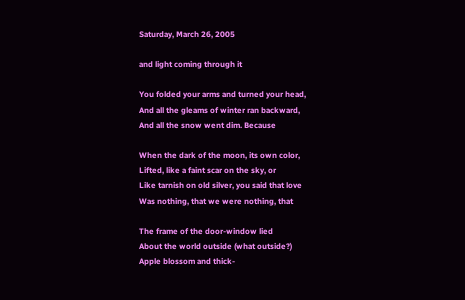Saturday, March 26, 2005

and light coming through it

You folded your arms and turned your head,
And all the gleams of winter ran backward,
And all the snow went dim. Because

When the dark of the moon, its own color,
Lifted, like a faint scar on the sky, or
Like tarnish on old silver, you said that love
Was nothing, that we were nothing, that

The frame of the door-window lied
About the world outside (what outside?)
Apple blossom and thick-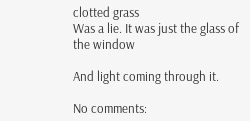clotted grass
Was a lie. It was just the glass of the window

And light coming through it.

No comments: